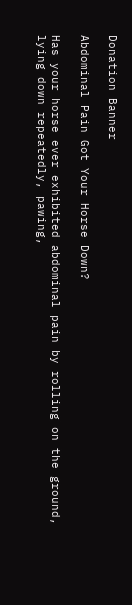Donation Banner

Abdominal Pain Got Your Horse Down?

Has your horse ever exhibited abdominal pain by rolling on the ground, lying down repeatedly, pawing,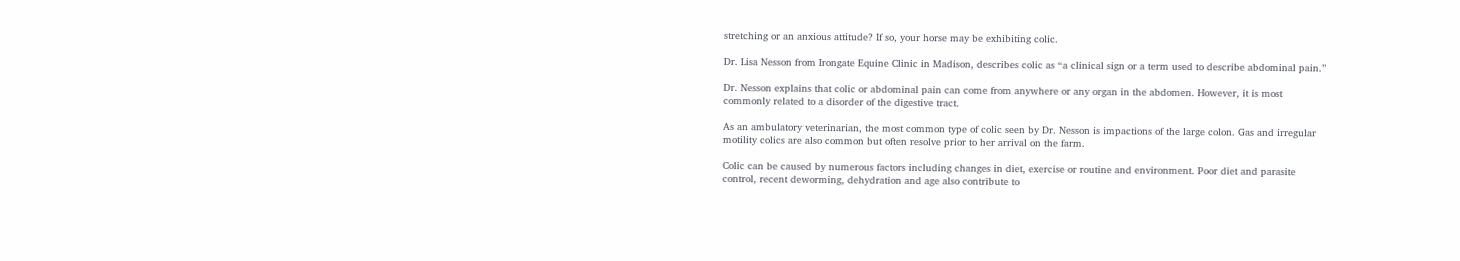stretching or an anxious attitude? If so, your horse may be exhibiting colic.

Dr. Lisa Nesson from Irongate Equine Clinic in Madison, describes colic as “a clinical sign or a term used to describe abdominal pain.”

Dr. Nesson explains that colic or abdominal pain can come from anywhere or any organ in the abdomen. However, it is most commonly related to a disorder of the digestive tract.

As an ambulatory veterinarian, the most common type of colic seen by Dr. Nesson is impactions of the large colon. Gas and irregular motility colics are also common but often resolve prior to her arrival on the farm.

Colic can be caused by numerous factors including changes in diet, exercise or routine and environment. Poor diet and parasite control, recent deworming, dehydration and age also contribute to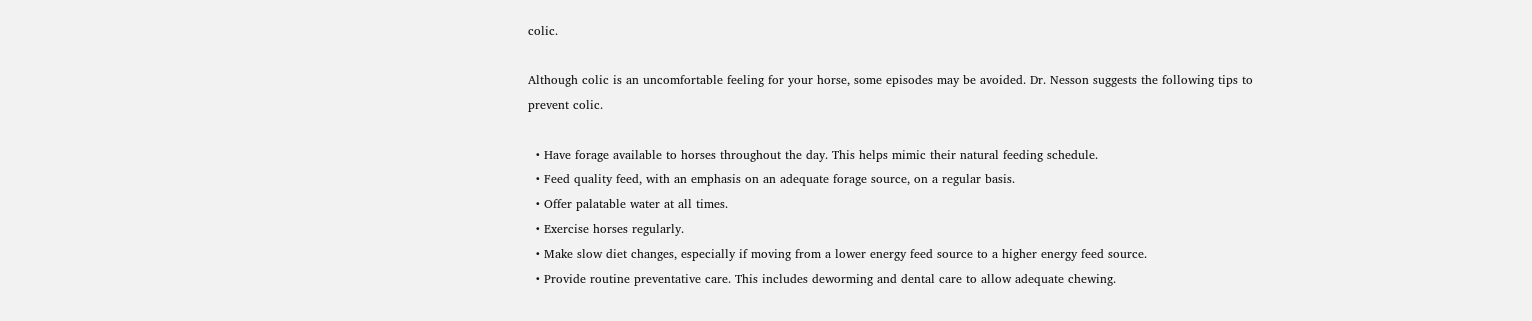colic.

Although colic is an uncomfortable feeling for your horse, some episodes may be avoided. Dr. Nesson suggests the following tips to prevent colic.

  • Have forage available to horses throughout the day. This helps mimic their natural feeding schedule.
  • Feed quality feed, with an emphasis on an adequate forage source, on a regular basis.
  • Offer palatable water at all times.
  • Exercise horses regularly.
  • Make slow diet changes, especially if moving from a lower energy feed source to a higher energy feed source.
  • Provide routine preventative care. This includes deworming and dental care to allow adequate chewing.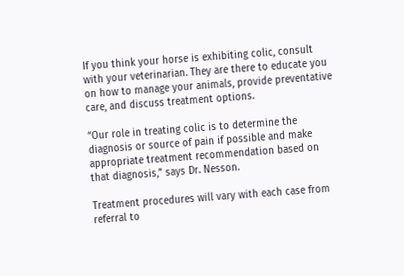If you think your horse is exhibiting colic, consult with your veterinarian. They are there to educate you on how to manage your animals, provide preventative care, and discuss treatment options.

“Our role in treating colic is to determine the diagnosis or source of pain if possible and make appropriate treatment recommendation based on that diagnosis,” says Dr. Nesson.

Treatment procedures will vary with each case from referral to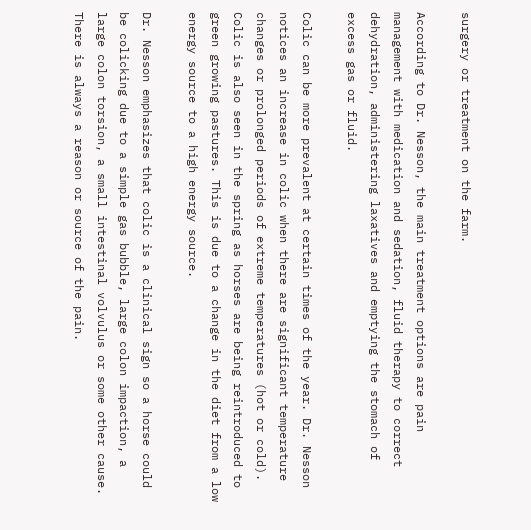surgery or treatment on the farm.

According to Dr. Nesson, the main treatment options are pain management with medication and sedation, fluid therapy to correct dehydration, administering laxatives and emptying the stomach of excess gas or fluid.

Colic can be more prevalent at certain times of the year. Dr. Nesson notices an increase in colic when there are significant temperature changes or prolonged periods of extreme temperatures (hot or cold). Colic is also seen in the spring as horses are being reintroduced to green growing pastures. This is due to a change in the diet from a low energy source to a high energy source.

Dr. Nesson emphasizes that colic is a clinical sign so a horse could be colicking due to a simple gas bubble, large colon impaction, a large colon torsion, a small intestinal volvulus or some other cause. There is always a reason or source of the pain.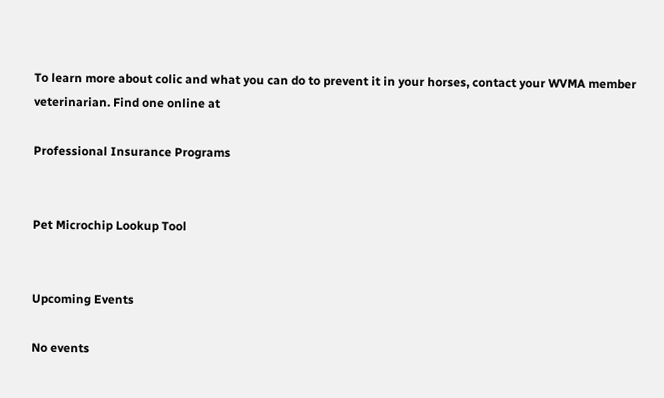To learn more about colic and what you can do to prevent it in your horses, contact your WVMA member veterinarian. Find one online at

Professional Insurance Programs


Pet Microchip Lookup Tool


Upcoming Events

No events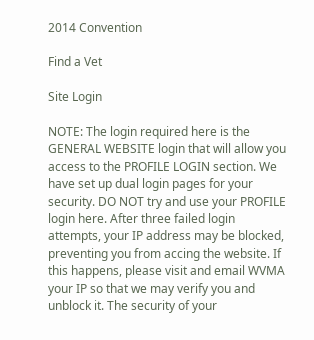2014 Convention

Find a Vet

Site Login

NOTE: The login required here is the GENERAL WEBSITE login that will allow you access to the PROFILE LOGIN section. We have set up dual login pages for your security. DO NOT try and use your PROFILE login here. After three failed login attempts, your IP address may be blocked, preventing you from accing the website. If this happens, please visit and email WVMA your IP so that we may verify you and unblock it. The security of your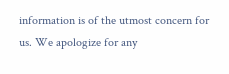information is of the utmost concern for us. We apologize for any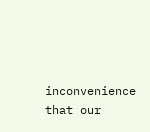inconvenience that our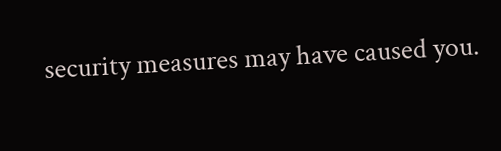security measures may have caused you.